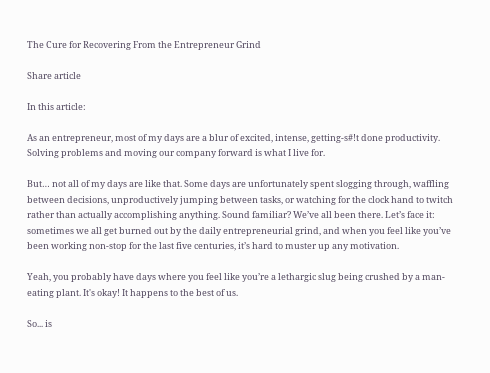The Cure for Recovering From the Entrepreneur Grind

Share article

In this article:

As an entrepreneur, most of my days are a blur of excited, intense, getting-s#!t done productivity. Solving problems and moving our company forward is what I live for.

But… not all of my days are like that. Some days are unfortunately spent slogging through, waffling between decisions, unproductively jumping between tasks, or watching for the clock hand to twitch rather than actually accomplishing anything. Sound familiar? We’ve all been there. Let’s face it: sometimes we all get burned out by the daily entrepreneurial grind, and when you feel like you’ve been working non-stop for the last five centuries, it’s hard to muster up any motivation.

Yeah, you probably have days where you feel like you’re a lethargic slug being crushed by a man- eating plant. It's okay! It happens to the best of us.

So... is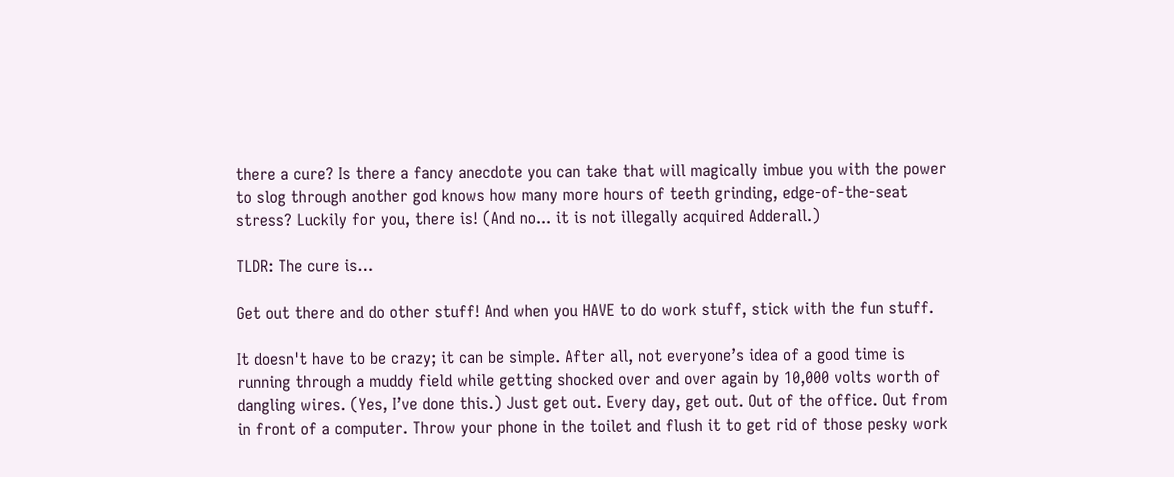there a cure? Is there a fancy anecdote you can take that will magically imbue you with the power to slog through another god knows how many more hours of teeth grinding, edge-of-the-seat stress? Luckily for you, there is! (And no... it is not illegally acquired Adderall.)

TLDR: The cure is…

Get out there and do other stuff! And when you HAVE to do work stuff, stick with the fun stuff.

It doesn't have to be crazy; it can be simple. After all, not everyone’s idea of a good time is running through a muddy field while getting shocked over and over again by 10,000 volts worth of dangling wires. (Yes, I’ve done this.) Just get out. Every day, get out. Out of the office. Out from in front of a computer. Throw your phone in the toilet and flush it to get rid of those pesky work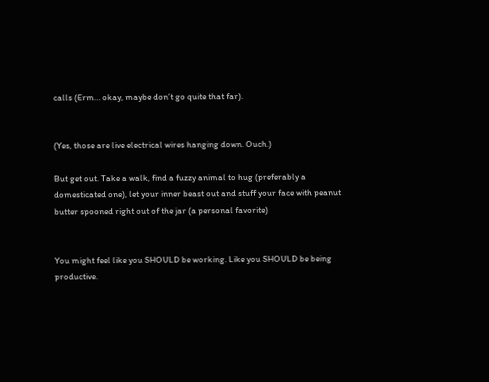calls (Erm… okay, maybe don’t go quite that far).


(Yes, those are live electrical wires hanging down. Ouch.)

But get out. Take a walk, find a fuzzy animal to hug (preferably a domesticated one), let your inner beast out and stuff your face with peanut butter spooned right out of the jar (a personal favorite)


You might feel like you SHOULD be working. Like you SHOULD be being productive.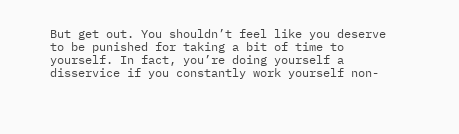But get out. You shouldn’t feel like you deserve to be punished for taking a bit of time to yourself. In fact, you’re doing yourself a disservice if you constantly work yourself non-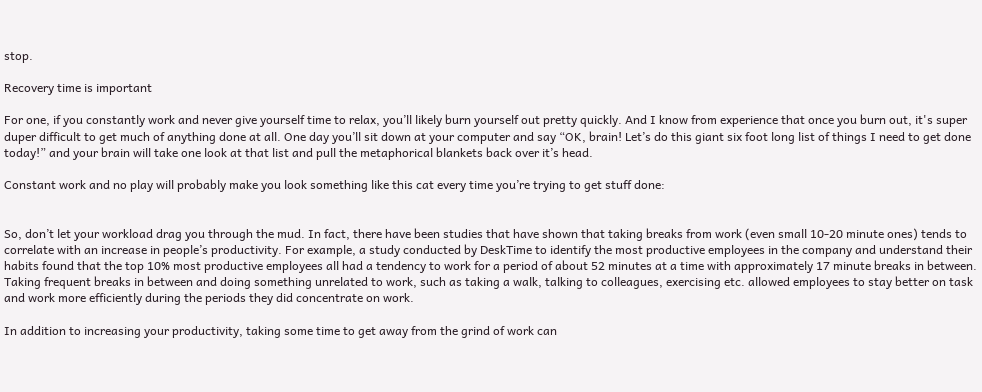stop.

Recovery time is important

For one, if you constantly work and never give yourself time to relax, you’ll likely burn yourself out pretty quickly. And I know from experience that once you burn out, it's super duper difficult to get much of anything done at all. One day you’ll sit down at your computer and say “OK, brain! Let’s do this giant six foot long list of things I need to get done today!” and your brain will take one look at that list and pull the metaphorical blankets back over it’s head.

Constant work and no play will probably make you look something like this cat every time you’re trying to get stuff done:


So, don’t let your workload drag you through the mud. In fact, there have been studies that have shown that taking breaks from work (even small 10-20 minute ones) tends to correlate with an increase in people’s productivity. For example, a study conducted by DeskTime to identify the most productive employees in the company and understand their habits found that the top 10% most productive employees all had a tendency to work for a period of about 52 minutes at a time with approximately 17 minute breaks in between. Taking frequent breaks in between and doing something unrelated to work, such as taking a walk, talking to colleagues, exercising etc. allowed employees to stay better on task and work more efficiently during the periods they did concentrate on work.

In addition to increasing your productivity, taking some time to get away from the grind of work can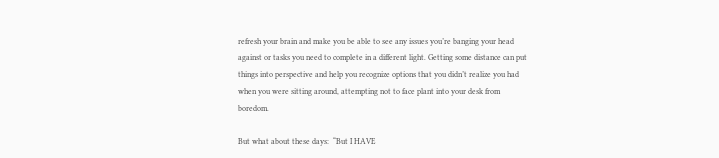refresh your brain and make you be able to see any issues you’re banging your head against or tasks you need to complete in a different light. Getting some distance can put things into perspective and help you recognize options that you didn’t realize you had when you were sitting around, attempting not to face plant into your desk from boredom.

But what about these days:  “But I HAVE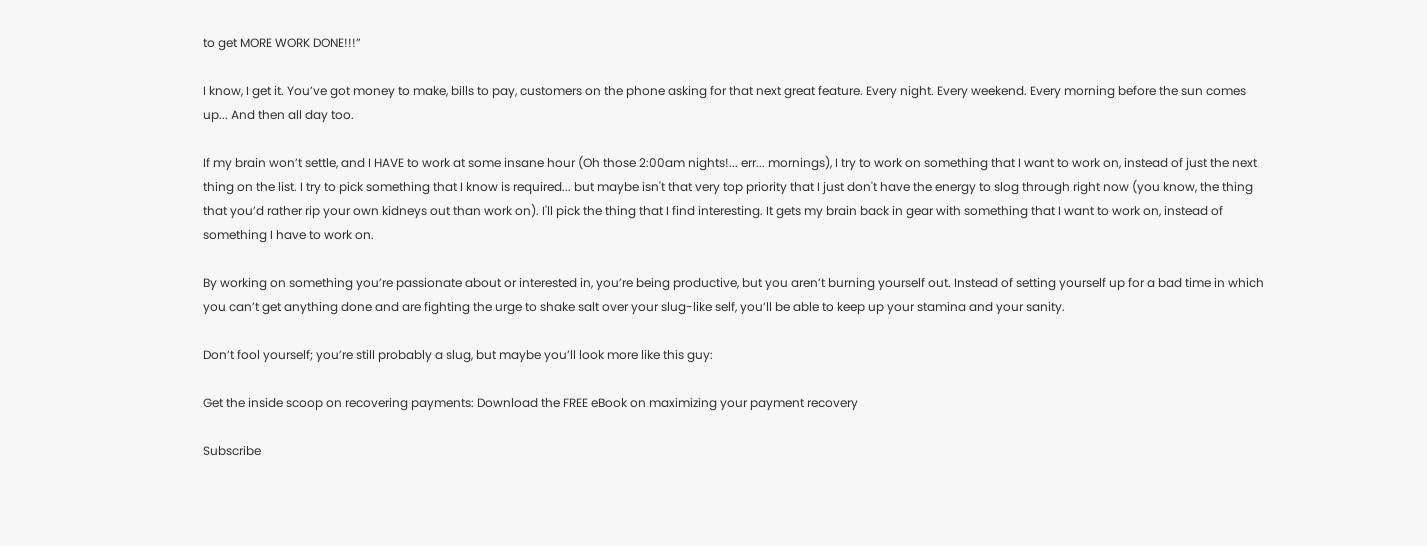to get MORE WORK DONE!!!”

I know, I get it. You’ve got money to make, bills to pay, customers on the phone asking for that next great feature. Every night. Every weekend. Every morning before the sun comes up... And then all day too.

If my brain won’t settle, and I HAVE to work at some insane hour (Oh those 2:00am nights!... err... mornings), I try to work on something that I want to work on, instead of just the next thing on the list. I try to pick something that I know is required... but maybe isn't that very top priority that I just don't have the energy to slog through right now (you know, the thing that you’d rather rip your own kidneys out than work on). I'll pick the thing that I find interesting. It gets my brain back in gear with something that I want to work on, instead of something I have to work on.

By working on something you’re passionate about or interested in, you’re being productive, but you aren’t burning yourself out. Instead of setting yourself up for a bad time in which you can’t get anything done and are fighting the urge to shake salt over your slug-like self, you’ll be able to keep up your stamina and your sanity.

Don’t fool yourself; you’re still probably a slug, but maybe you’ll look more like this guy:

Get the inside scoop on recovering payments: Download the FREE eBook on maximizing your payment recovery

Subscribe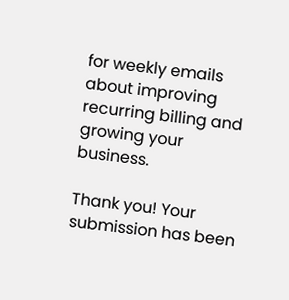for weekly emails about improving recurring billing and growing your business.

Thank you! Your submission has been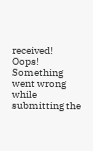received!
Oops! Something went wrong while submitting the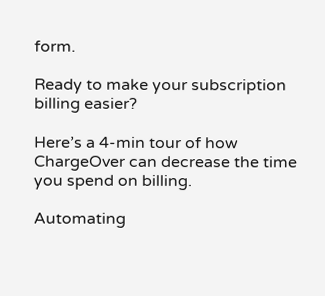form.

Ready to make your subscription billing easier?

Here’s a 4-min tour of how ChargeOver can decrease the time you spend on billing.

Automating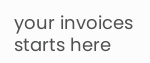your invoices starts here